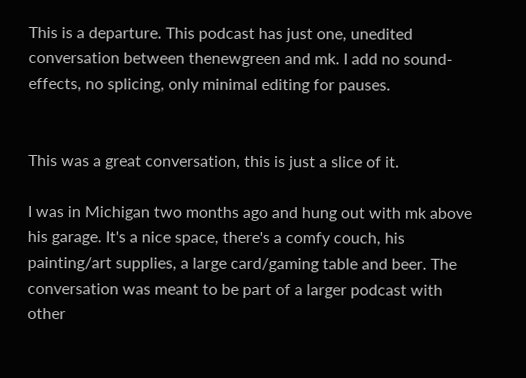This is a departure. This podcast has just one, unedited conversation between thenewgreen and mk. I add no sound-effects, no splicing, only minimal editing for pauses.


This was a great conversation, this is just a slice of it.

I was in Michigan two months ago and hung out with mk above his garage. It's a nice space, there's a comfy couch, his painting/art supplies, a large card/gaming table and beer. The conversation was meant to be part of a larger podcast with other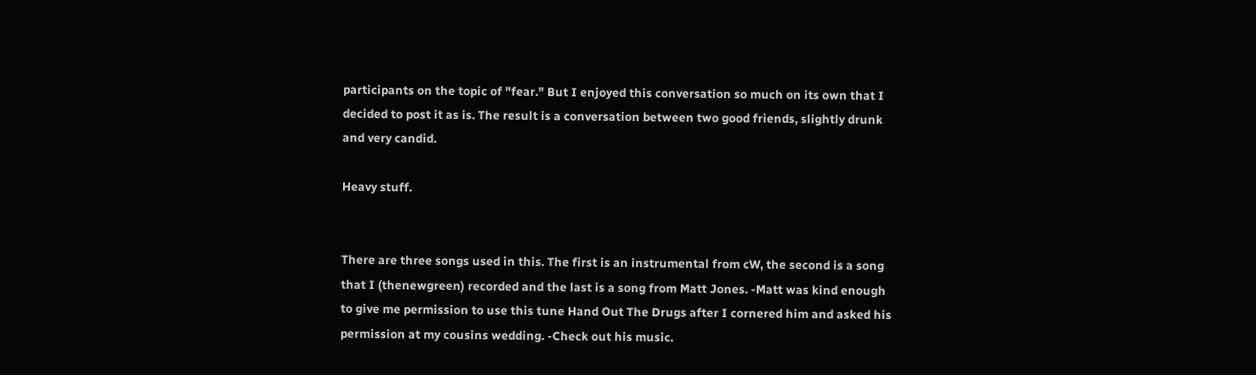participants on the topic of "fear." But I enjoyed this conversation so much on its own that I decided to post it as is. The result is a conversation between two good friends, slightly drunk and very candid.

Heavy stuff.


There are three songs used in this. The first is an instrumental from cW, the second is a song that I (thenewgreen) recorded and the last is a song from Matt Jones. -Matt was kind enough to give me permission to use this tune Hand Out The Drugs after I cornered him and asked his permission at my cousins wedding. -Check out his music.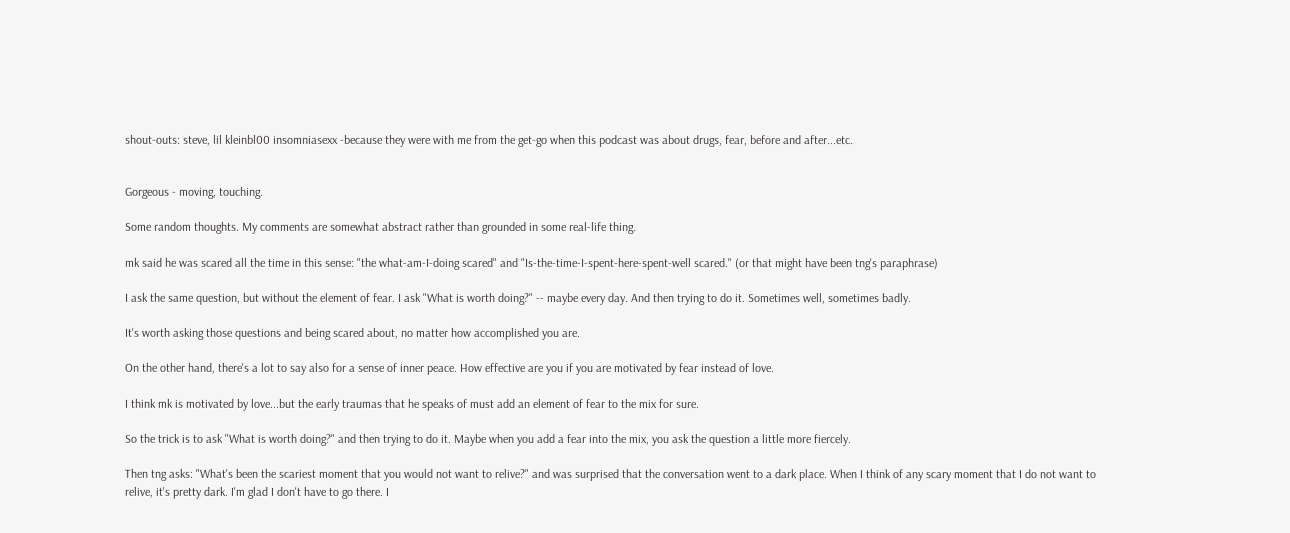shout-outs: steve, lil kleinbl00 insomniasexx -because they were with me from the get-go when this podcast was about drugs, fear, before and after...etc.


Gorgeous - moving, touching.

Some random thoughts. My comments are somewhat abstract rather than grounded in some real-life thing.

mk said he was scared all the time in this sense: "the what-am-I-doing scared" and "Is-the-time-I-spent-here-spent-well scared." (or that might have been tng's paraphrase)

I ask the same question, but without the element of fear. I ask "What is worth doing?" -- maybe every day. And then trying to do it. Sometimes well, sometimes badly.

It's worth asking those questions and being scared about, no matter how accomplished you are.

On the other hand, there's a lot to say also for a sense of inner peace. How effective are you if you are motivated by fear instead of love.

I think mk is motivated by love...but the early traumas that he speaks of must add an element of fear to the mix for sure.

So the trick is to ask "What is worth doing?" and then trying to do it. Maybe when you add a fear into the mix, you ask the question a little more fiercely.

Then tng asks: "What's been the scariest moment that you would not want to relive?" and was surprised that the conversation went to a dark place. When I think of any scary moment that I do not want to relive, it's pretty dark. I'm glad I don't have to go there. I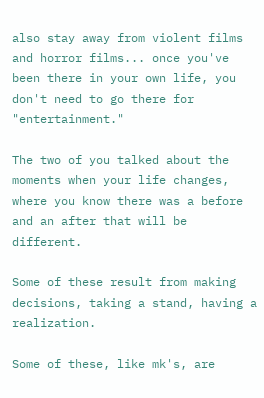also stay away from violent films and horror films... once you've been there in your own life, you don't need to go there for "entertainment."

The two of you talked about the moments when your life changes, where you know there was a before and an after that will be different.

Some of these result from making decisions, taking a stand, having a realization.

Some of these, like mk's, are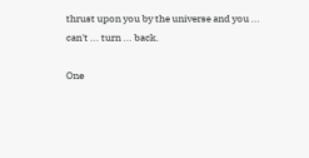thrust upon you by the universe and you ... can't ... turn ... back.

One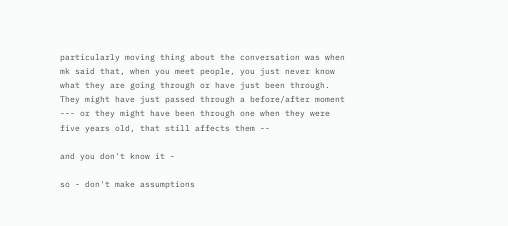particularly moving thing about the conversation was when mk said that, when you meet people, you just never know what they are going through or have just been through. They might have just passed through a before/after moment --- or they might have been through one when they were five years old, that still affects them --

and you don't know it -

so - don't make assumptions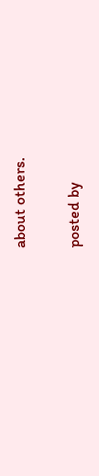about others.

posted by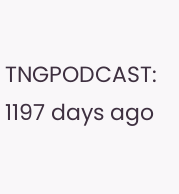TNGPODCAST: 1197 days ago